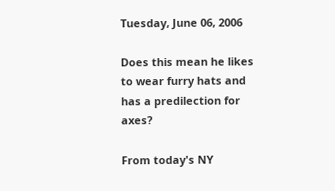Tuesday, June 06, 2006

Does this mean he likes to wear furry hats and has a predilection for axes?

From today's NY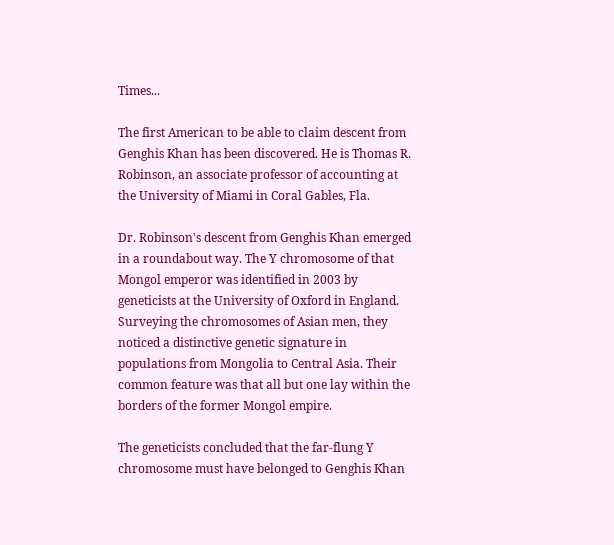Times...

The first American to be able to claim descent from Genghis Khan has been discovered. He is Thomas R. Robinson, an associate professor of accounting at the University of Miami in Coral Gables, Fla.

Dr. Robinson's descent from Genghis Khan emerged in a roundabout way. The Y chromosome of that Mongol emperor was identified in 2003 by geneticists at the University of Oxford in England. Surveying the chromosomes of Asian men, they noticed a distinctive genetic signature in populations from Mongolia to Central Asia. Their common feature was that all but one lay within the borders of the former Mongol empire.

The geneticists concluded that the far-flung Y chromosome must have belonged to Genghis Khan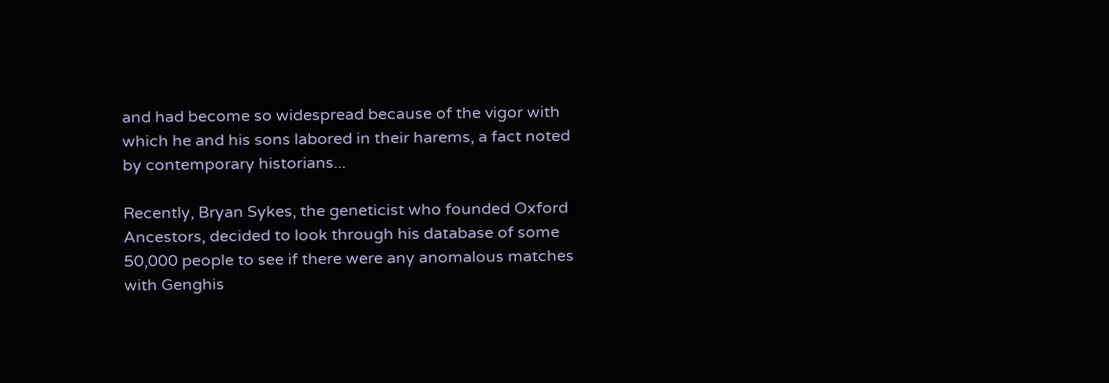and had become so widespread because of the vigor with which he and his sons labored in their harems, a fact noted by contemporary historians...

Recently, Bryan Sykes, the geneticist who founded Oxford Ancestors, decided to look through his database of some 50,000 people to see if there were any anomalous matches with Genghis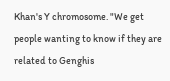Khan's Y chromosome. "We get people wanting to know if they are related to Genghis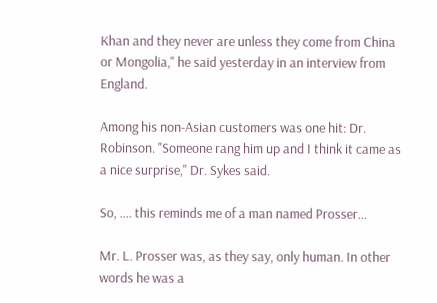Khan and they never are unless they come from China or Mongolia," he said yesterday in an interview from England.

Among his non-Asian customers was one hit: Dr. Robinson. "Someone rang him up and I think it came as a nice surprise," Dr. Sykes said.

So, .... this reminds me of a man named Prosser...

Mr. L. Prosser was, as they say, only human. In other words he was a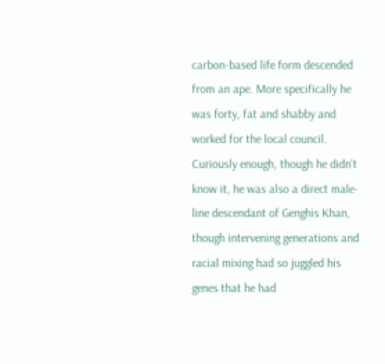carbon-based life form descended from an ape. More specifically he was forty, fat and shabby and worked for the local council. Curiously enough, though he didn't know it, he was also a direct male-line descendant of Genghis Khan, though intervening generations and racial mixing had so juggled his genes that he had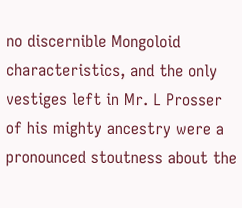no discernible Mongoloid characteristics, and the only vestiges left in Mr. L Prosser of his mighty ancestry were a pronounced stoutness about the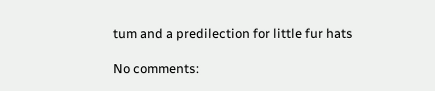tum and a predilection for little fur hats

No comments: